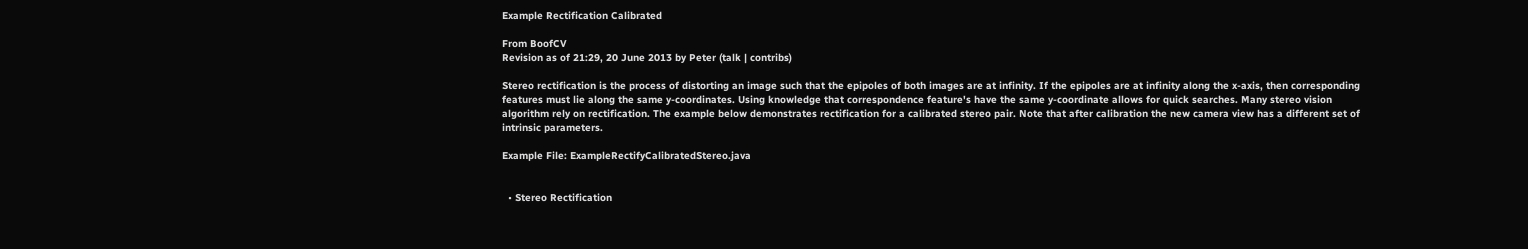Example Rectification Calibrated

From BoofCV
Revision as of 21:29, 20 June 2013 by Peter (talk | contribs)

Stereo rectification is the process of distorting an image such that the epipoles of both images are at infinity. If the epipoles are at infinity along the x-axis, then corresponding features must lie along the same y-coordinates. Using knowledge that correspondence feature's have the same y-coordinate allows for quick searches. Many stereo vision algorithm rely on rectification. The example below demonstrates rectification for a calibrated stereo pair. Note that after calibration the new camera view has a different set of intrinsic parameters.

Example File: ExampleRectifyCalibratedStereo.java


  • Stereo Rectification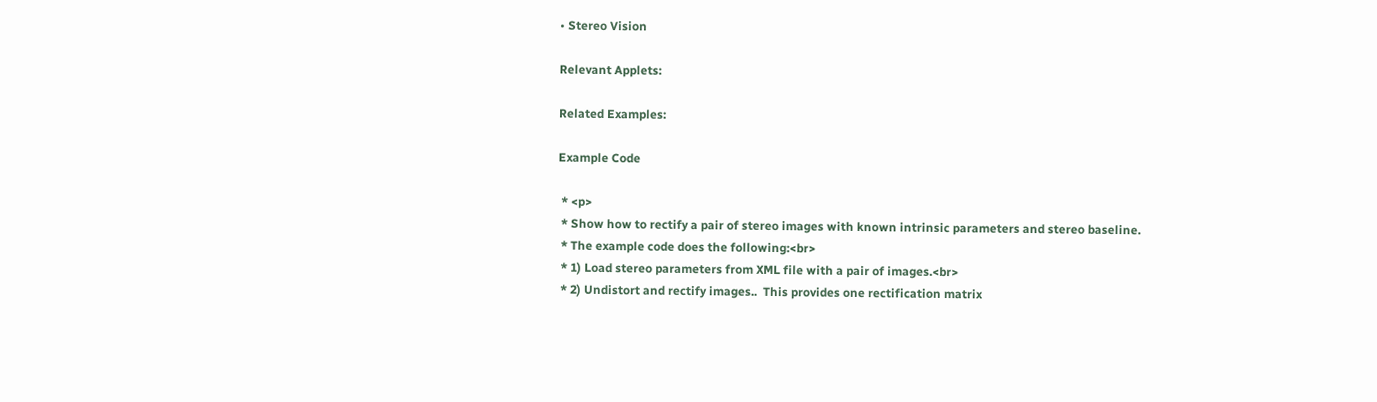• Stereo Vision

Relevant Applets:

Related Examples:

Example Code

 * <p>
 * Show how to rectify a pair of stereo images with known intrinsic parameters and stereo baseline.
 * The example code does the following:<br>
 * 1) Load stereo parameters from XML file with a pair of images.<br>
 * 2) Undistort and rectify images..  This provides one rectification matrix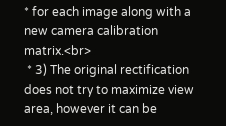* for each image along with a new camera calibration matrix.<br>
 * 3) The original rectification does not try to maximize view area, however it can be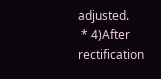adjusted.
 * 4)After rectification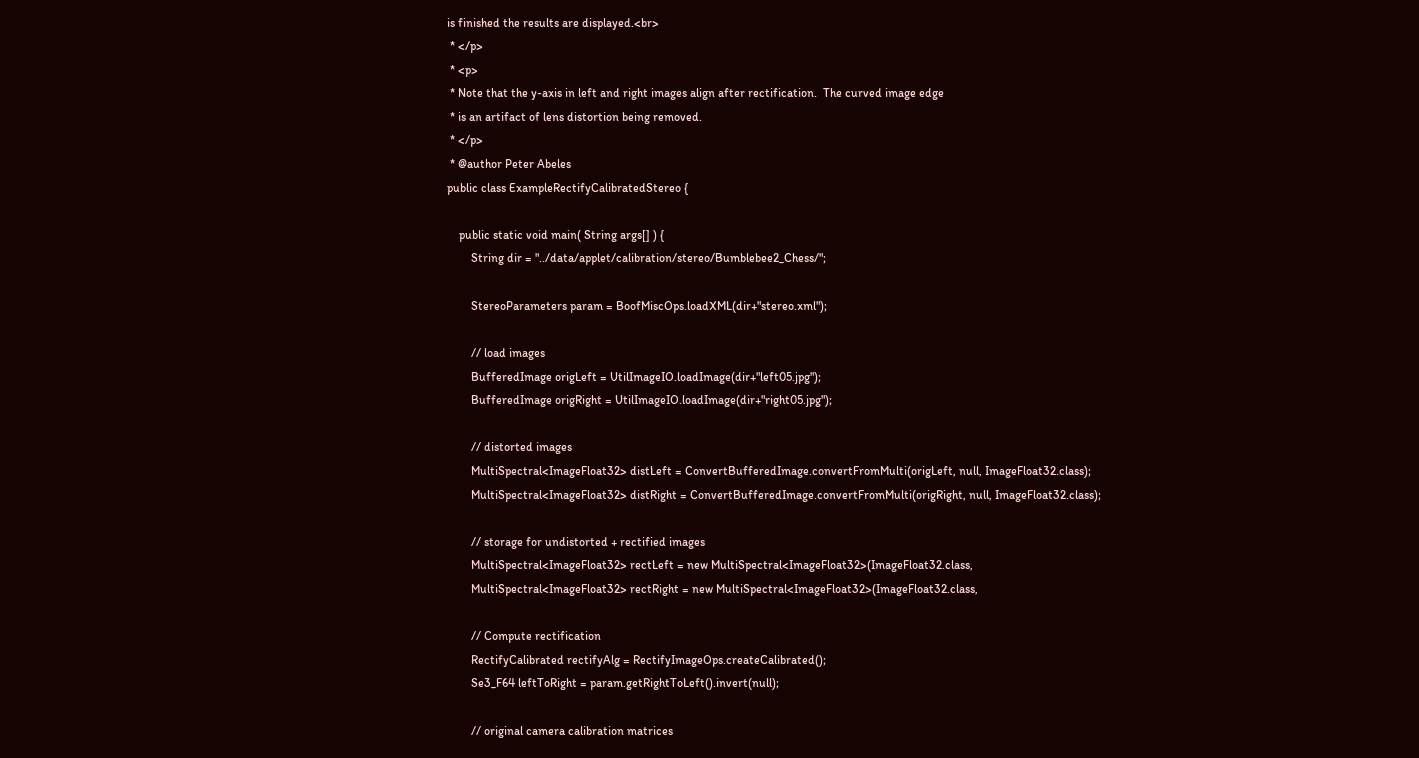is finished the results are displayed.<br>
 * </p>
 * <p>
 * Note that the y-axis in left and right images align after rectification.  The curved image edge
 * is an artifact of lens distortion being removed.
 * </p>
 * @author Peter Abeles
public class ExampleRectifyCalibratedStereo {

    public static void main( String args[] ) {
        String dir = "../data/applet/calibration/stereo/Bumblebee2_Chess/";

        StereoParameters param = BoofMiscOps.loadXML(dir+"stereo.xml");

        // load images
        BufferedImage origLeft = UtilImageIO.loadImage(dir+"left05.jpg");
        BufferedImage origRight = UtilImageIO.loadImage(dir+"right05.jpg");

        // distorted images
        MultiSpectral<ImageFloat32> distLeft = ConvertBufferedImage.convertFromMulti(origLeft, null, ImageFloat32.class);
        MultiSpectral<ImageFloat32> distRight = ConvertBufferedImage.convertFromMulti(origRight, null, ImageFloat32.class);

        // storage for undistorted + rectified images
        MultiSpectral<ImageFloat32> rectLeft = new MultiSpectral<ImageFloat32>(ImageFloat32.class,
        MultiSpectral<ImageFloat32> rectRight = new MultiSpectral<ImageFloat32>(ImageFloat32.class,

        // Compute rectification
        RectifyCalibrated rectifyAlg = RectifyImageOps.createCalibrated();
        Se3_F64 leftToRight = param.getRightToLeft().invert(null);

        // original camera calibration matrices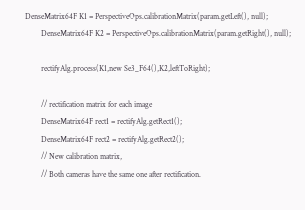DenseMatrix64F K1 = PerspectiveOps.calibrationMatrix(param.getLeft(), null);
        DenseMatrix64F K2 = PerspectiveOps.calibrationMatrix(param.getRight(), null);

        rectifyAlg.process(K1,new Se3_F64(),K2,leftToRight);

        // rectification matrix for each image
        DenseMatrix64F rect1 = rectifyAlg.getRect1();
        DenseMatrix64F rect2 = rectifyAlg.getRect2();
        // New calibration matrix,
        // Both cameras have the same one after rectification.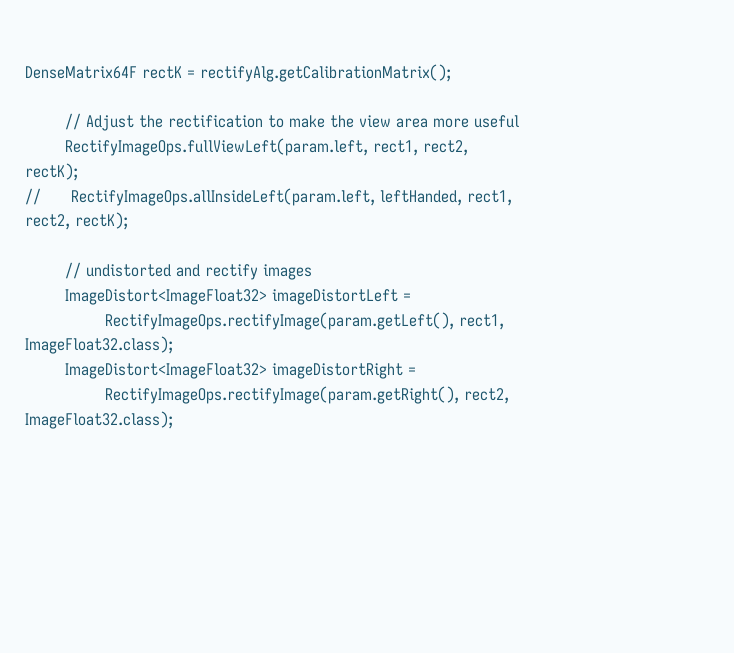DenseMatrix64F rectK = rectifyAlg.getCalibrationMatrix();

        // Adjust the rectification to make the view area more useful
        RectifyImageOps.fullViewLeft(param.left, rect1, rect2, rectK);
//      RectifyImageOps.allInsideLeft(param.left, leftHanded, rect1, rect2, rectK);

        // undistorted and rectify images
        ImageDistort<ImageFloat32> imageDistortLeft =
                RectifyImageOps.rectifyImage(param.getLeft(), rect1, ImageFloat32.class);
        ImageDistort<ImageFloat32> imageDistortRight =
                RectifyImageOps.rectifyImage(param.getRight(), rect2, ImageFloat32.class);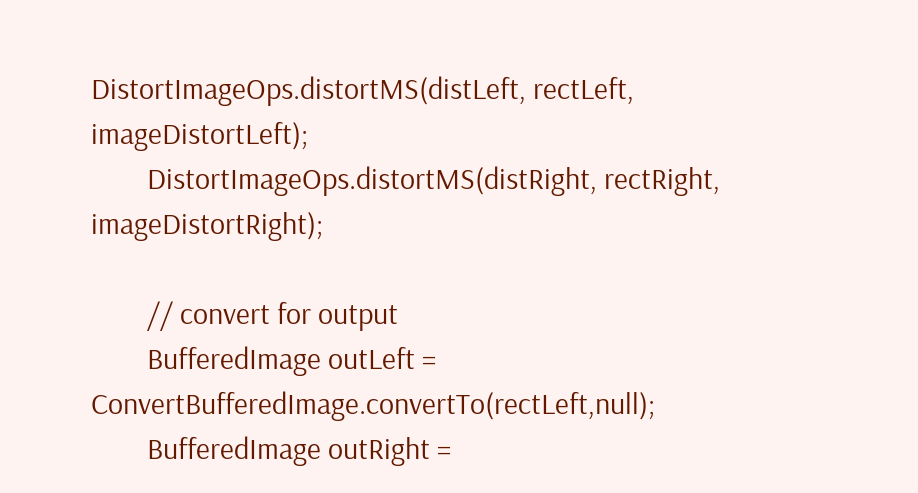DistortImageOps.distortMS(distLeft, rectLeft, imageDistortLeft);
        DistortImageOps.distortMS(distRight, rectRight, imageDistortRight);

        // convert for output
        BufferedImage outLeft = ConvertBufferedImage.convertTo(rectLeft,null);
        BufferedImage outRight =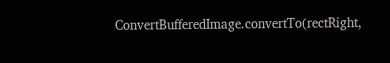ConvertBufferedImage.convertTo(rectRight,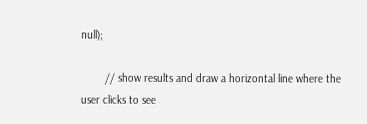null);

        // show results and draw a horizontal line where the user clicks to see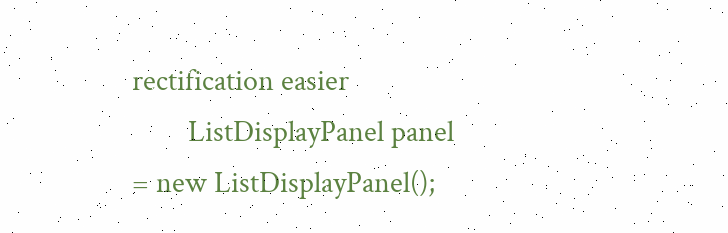rectification easier
        ListDisplayPanel panel = new ListDisplayPanel();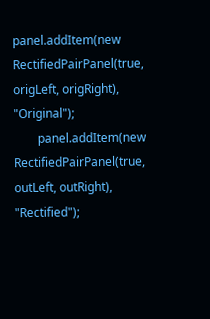panel.addItem(new RectifiedPairPanel(true, origLeft, origRight), "Original");
        panel.addItem(new RectifiedPairPanel(true, outLeft, outRight), "Rectified");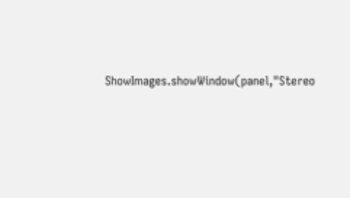ShowImages.showWindow(panel,"Stereo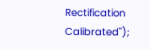Rectification Calibrated");